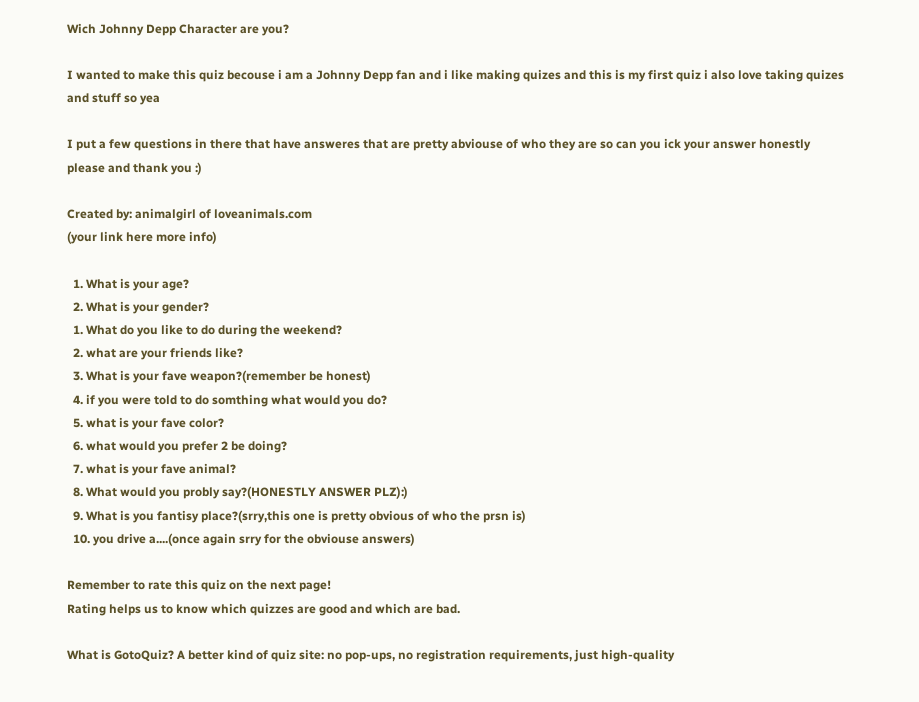Wich Johnny Depp Character are you?

I wanted to make this quiz becouse i am a Johnny Depp fan and i like making quizes and this is my first quiz i also love taking quizes and stuff so yea

I put a few questions in there that have answeres that are pretty abviouse of who they are so can you ick your answer honestly please and thank you :)

Created by: animalgirl of loveanimals.com
(your link here more info)

  1. What is your age?
  2. What is your gender?
  1. What do you like to do during the weekend?
  2. what are your friends like?
  3. What is your fave weapon?(remember be honest)
  4. if you were told to do somthing what would you do?
  5. what is your fave color?
  6. what would you prefer 2 be doing?
  7. what is your fave animal?
  8. What would you probly say?(HONESTLY ANSWER PLZ):)
  9. What is you fantisy place?(srry,this one is pretty obvious of who the prsn is)
  10. you drive a....(once again srry for the obviouse answers)

Remember to rate this quiz on the next page!
Rating helps us to know which quizzes are good and which are bad.

What is GotoQuiz? A better kind of quiz site: no pop-ups, no registration requirements, just high-quality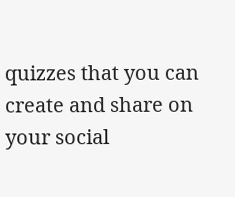quizzes that you can create and share on your social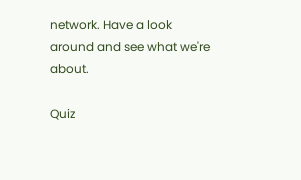network. Have a look around and see what we're about.

Quiz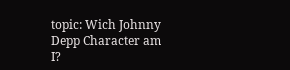topic: Wich Johnny Depp Character am I?